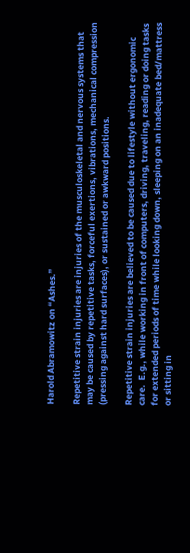Harold Abramowitz on “Ashes.”

Repetitive strain injuries are injuries of the musculoskeletal and nervous systems that may be caused by repetitive tasks, forceful exertions, vibrations, mechanical compression (pressing against hard surfaces), or sustained or awkward positions.

Repetitive strain injuries are believed to be caused due to lifestyle without ergonomic care.  E.g., while working in front of computers, driving, traveling, reading or doing tasks for extended periods of time while looking down, sleeping on an inadequate bed/mattress or sitting in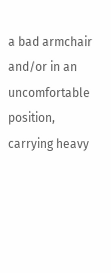a bad armchair and/or in an uncomfortable position, carrying heavy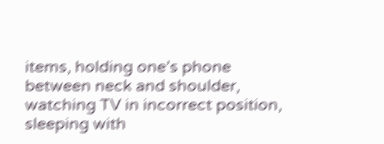items, holding one’s phone between neck and shoulder, watching TV in incorrect position, sleeping with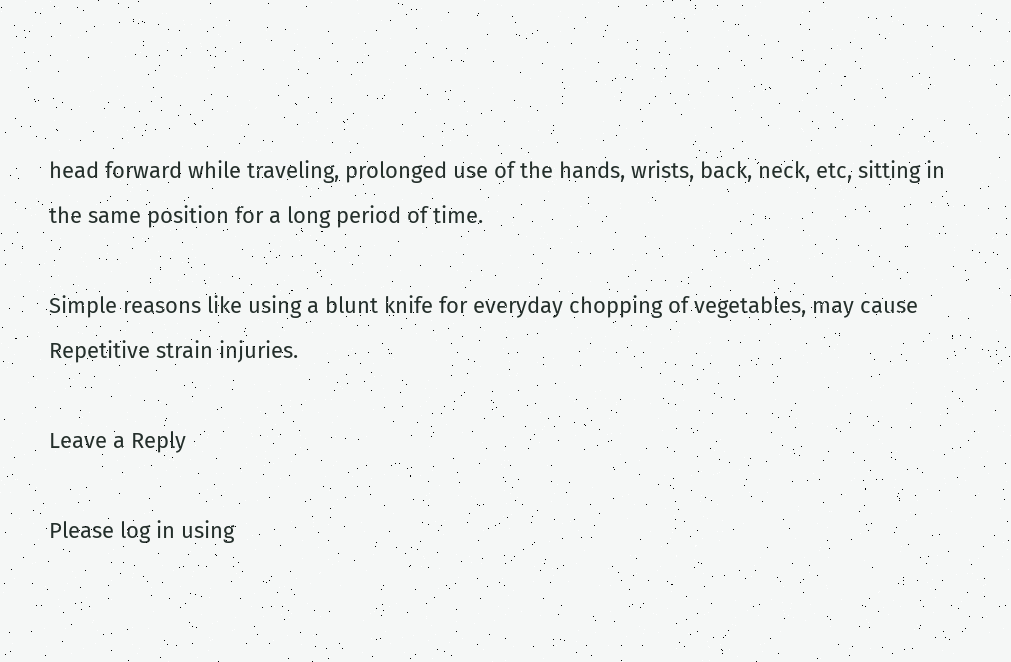head forward while traveling, prolonged use of the hands, wrists, back, neck, etc, sitting in the same position for a long period of time.

Simple reasons like using a blunt knife for everyday chopping of vegetables, may cause Repetitive strain injuries.

Leave a Reply

Please log in using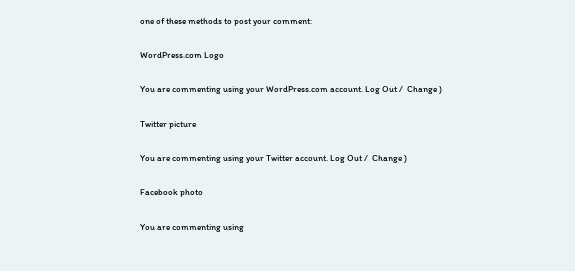one of these methods to post your comment:

WordPress.com Logo

You are commenting using your WordPress.com account. Log Out /  Change )

Twitter picture

You are commenting using your Twitter account. Log Out /  Change )

Facebook photo

You are commenting using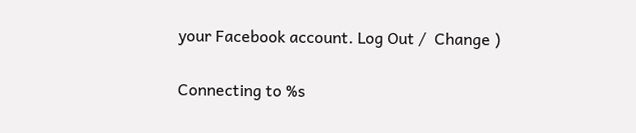your Facebook account. Log Out /  Change )

Connecting to %s